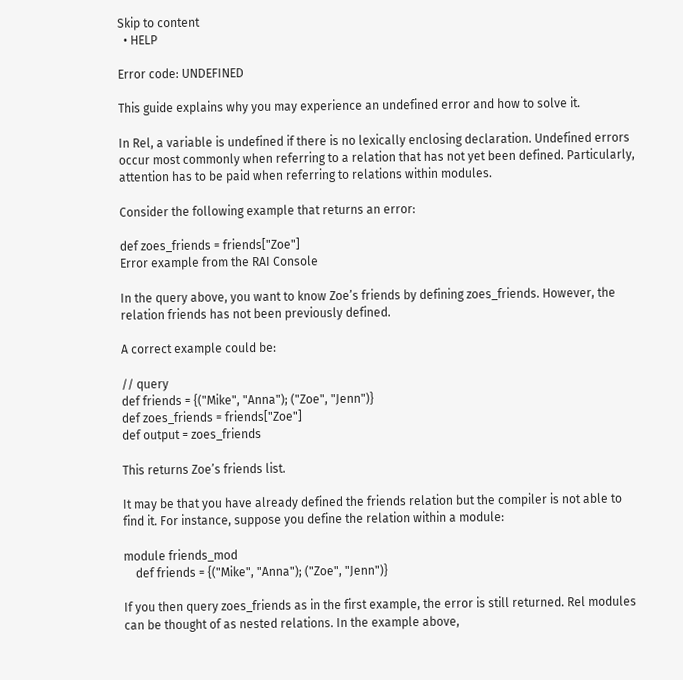Skip to content
  • HELP

Error code: UNDEFINED

This guide explains why you may experience an undefined error and how to solve it.

In Rel, a variable is undefined if there is no lexically enclosing declaration. Undefined errors occur most commonly when referring to a relation that has not yet been defined. Particularly, attention has to be paid when referring to relations within modules.

Consider the following example that returns an error:

def zoes_friends = friends["Zoe"]
Error example from the RAI Console

In the query above, you want to know Zoe’s friends by defining zoes_friends. However, the relation friends has not been previously defined.

A correct example could be:

// query
def friends = {("Mike", "Anna"); ("Zoe", "Jenn")}
def zoes_friends = friends["Zoe"]
def output = zoes_friends

This returns Zoe’s friends list.

It may be that you have already defined the friends relation but the compiler is not able to find it. For instance, suppose you define the relation within a module:

module friends_mod
    def friends = {("Mike", "Anna"); ("Zoe", "Jenn")}

If you then query zoes_friends as in the first example, the error is still returned. Rel modules can be thought of as nested relations. In the example above,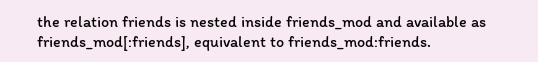the relation friends is nested inside friends_mod and available as friends_mod[:friends], equivalent to friends_mod:friends.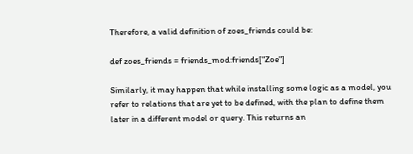Therefore, a valid definition of zoes_friends could be:

def zoes_friends = friends_mod:friends["Zoe"]

Similarly, it may happen that while installing some logic as a model, you refer to relations that are yet to be defined, with the plan to define them later in a different model or query. This returns an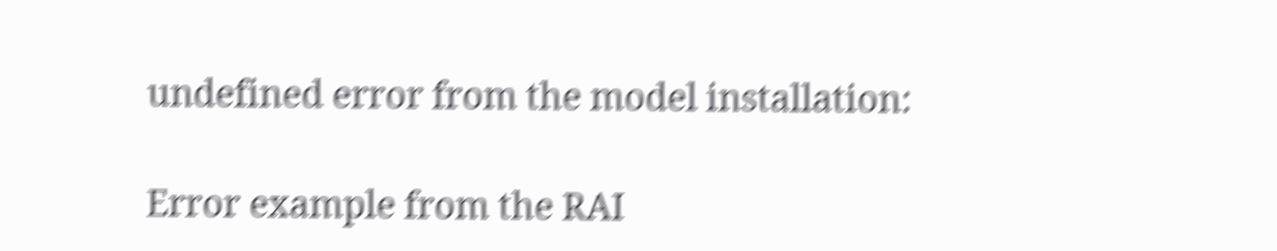undefined error from the model installation:

Error example from the RAI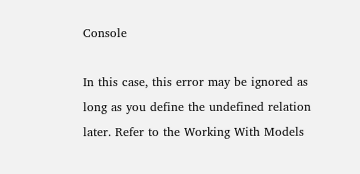Console

In this case, this error may be ignored as long as you define the undefined relation later. Refer to the Working With Models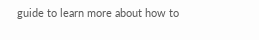guide to learn more about how to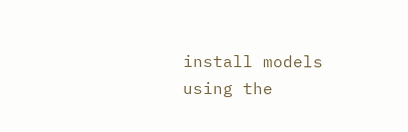install models using the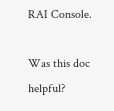RAI Console.

Was this doc helpful?